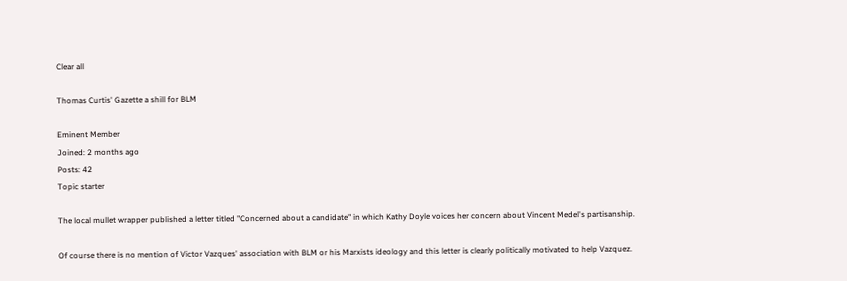Clear all

Thomas Curtis' Gazette a shill for BLM

Eminent Member
Joined: 2 months ago
Posts: 42
Topic starter

The local mullet wrapper published a letter titled "Concerned about a candidate" in which Kathy Doyle voices her concern about Vincent Medel's partisanship.

Of course there is no mention of Victor Vazques' association with BLM or his Marxists ideology and this letter is clearly politically motivated to help Vazquez.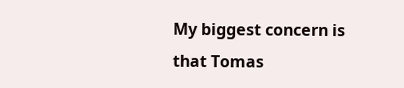My biggest concern is that Tomas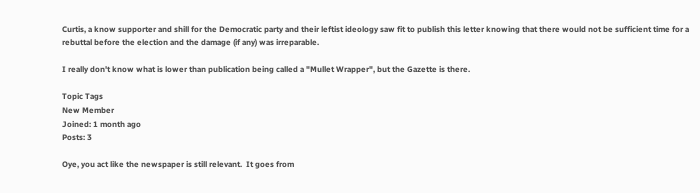Curtis, a know supporter and shill for the Democratic party and their leftist ideology saw fit to publish this letter knowing that there would not be sufficient time for a rebuttal before the election and the damage (if any) was irreparable.

I really don't know what is lower than publication being called a "Mullet Wrapper", but the Gazette is there.

Topic Tags
New Member
Joined: 1 month ago
Posts: 3

Oye, you act like the newspaper is still relevant.  It goes from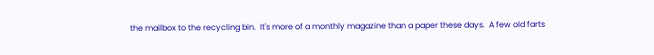the mailbox to the recycling bin.  It's more of a monthly magazine than a paper these days.  A few old farts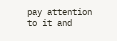pay attention to it and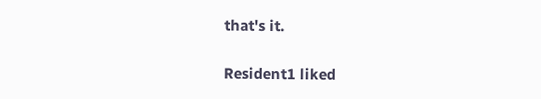that's it.

Resident1 liked